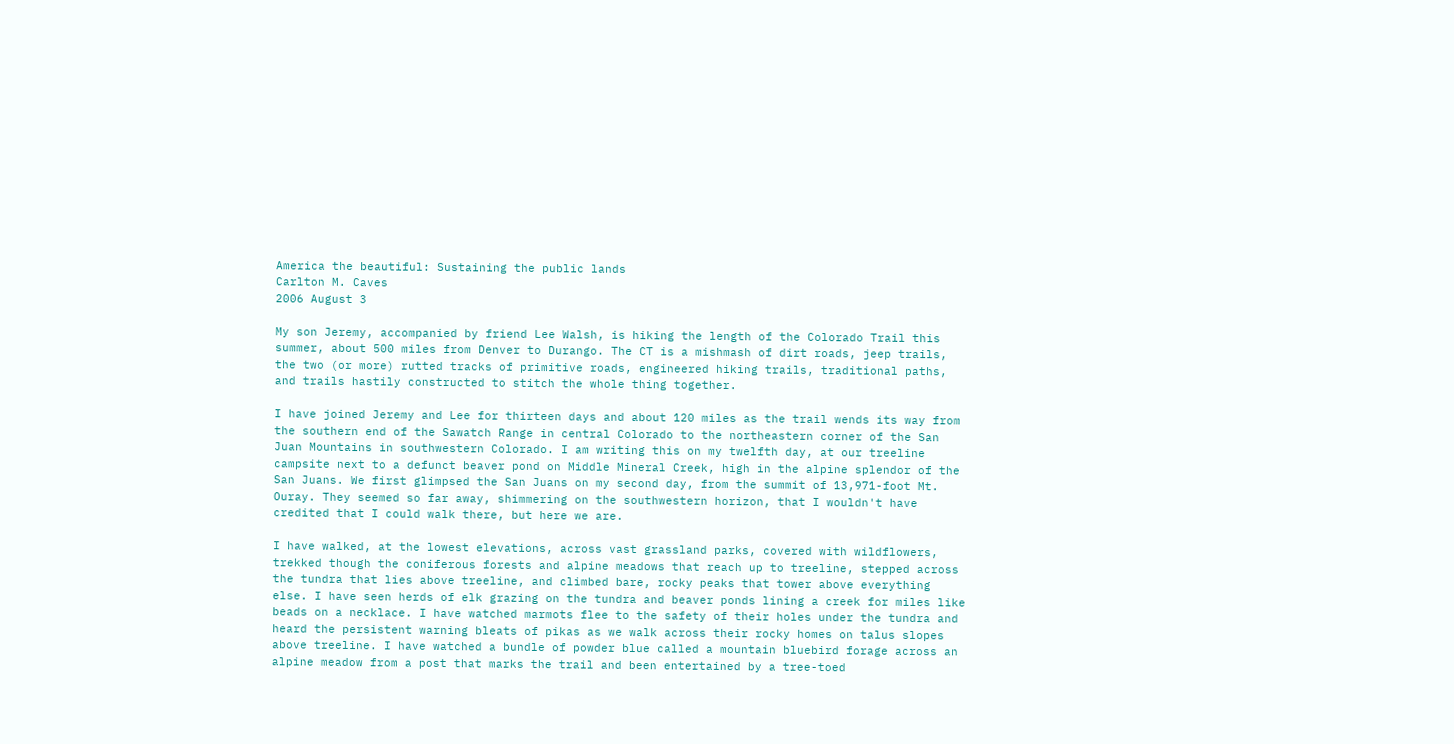America the beautiful: Sustaining the public lands
Carlton M. Caves
2006 August 3

My son Jeremy, accompanied by friend Lee Walsh, is hiking the length of the Colorado Trail this summer, about 500 miles from Denver to Durango. The CT is a mishmash of dirt roads, jeep trails, the two (or more) rutted tracks of primitive roads, engineered hiking trails, traditional paths, and trails hastily constructed to stitch the whole thing together.

I have joined Jeremy and Lee for thirteen days and about 120 miles as the trail wends its way from the southern end of the Sawatch Range in central Colorado to the northeastern corner of the San Juan Mountains in southwestern Colorado. I am writing this on my twelfth day, at our treeline campsite next to a defunct beaver pond on Middle Mineral Creek, high in the alpine splendor of the San Juans. We first glimpsed the San Juans on my second day, from the summit of 13,971-foot Mt. Ouray. They seemed so far away, shimmering on the southwestern horizon, that I wouldn't have credited that I could walk there, but here we are.

I have walked, at the lowest elevations, across vast grassland parks, covered with wildflowers, trekked though the coniferous forests and alpine meadows that reach up to treeline, stepped across the tundra that lies above treeline, and climbed bare, rocky peaks that tower above everything else. I have seen herds of elk grazing on the tundra and beaver ponds lining a creek for miles like beads on a necklace. I have watched marmots flee to the safety of their holes under the tundra and heard the persistent warning bleats of pikas as we walk across their rocky homes on talus slopes above treeline. I have watched a bundle of powder blue called a mountain bluebird forage across an alpine meadow from a post that marks the trail and been entertained by a tree-toed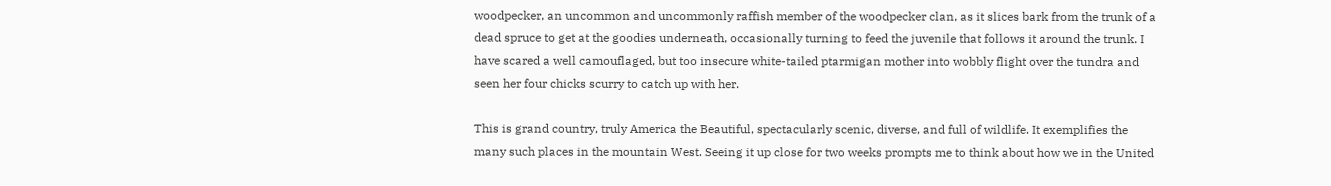woodpecker, an uncommon and uncommonly raffish member of the woodpecker clan, as it slices bark from the trunk of a dead spruce to get at the goodies underneath, occasionally turning to feed the juvenile that follows it around the trunk. I have scared a well camouflaged, but too insecure white-tailed ptarmigan mother into wobbly flight over the tundra and seen her four chicks scurry to catch up with her.

This is grand country, truly America the Beautiful, spectacularly scenic, diverse, and full of wildlife. It exemplifies the many such places in the mountain West. Seeing it up close for two weeks prompts me to think about how we in the United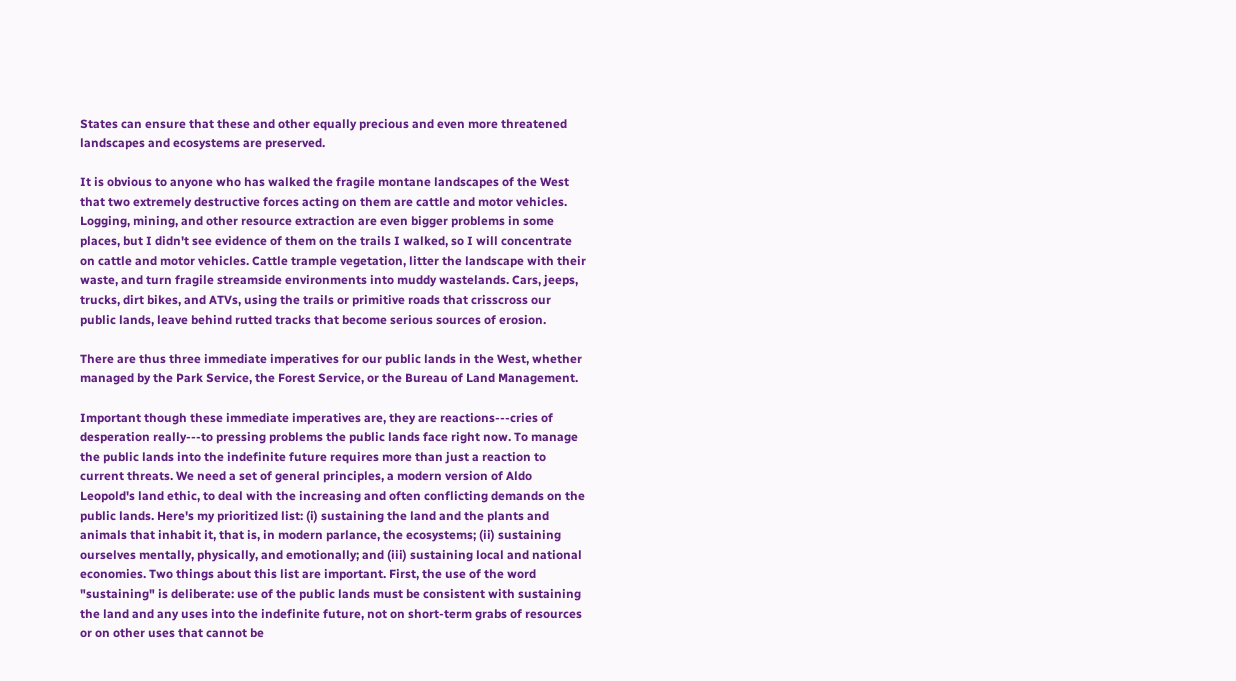States can ensure that these and other equally precious and even more threatened landscapes and ecosystems are preserved.

It is obvious to anyone who has walked the fragile montane landscapes of the West that two extremely destructive forces acting on them are cattle and motor vehicles. Logging, mining, and other resource extraction are even bigger problems in some places, but I didn't see evidence of them on the trails I walked, so I will concentrate on cattle and motor vehicles. Cattle trample vegetation, litter the landscape with their waste, and turn fragile streamside environments into muddy wastelands. Cars, jeeps, trucks, dirt bikes, and ATVs, using the trails or primitive roads that crisscross our public lands, leave behind rutted tracks that become serious sources of erosion.

There are thus three immediate imperatives for our public lands in the West, whether managed by the Park Service, the Forest Service, or the Bureau of Land Management.

Important though these immediate imperatives are, they are reactions---cries of desperation really---to pressing problems the public lands face right now. To manage the public lands into the indefinite future requires more than just a reaction to current threats. We need a set of general principles, a modern version of Aldo Leopold's land ethic, to deal with the increasing and often conflicting demands on the public lands. Here's my prioritized list: (i) sustaining the land and the plants and animals that inhabit it, that is, in modern parlance, the ecosystems; (ii) sustaining ourselves mentally, physically, and emotionally; and (iii) sustaining local and national economies. Two things about this list are important. First, the use of the word "sustaining" is deliberate: use of the public lands must be consistent with sustaining the land and any uses into the indefinite future, not on short-term grabs of resources or on other uses that cannot be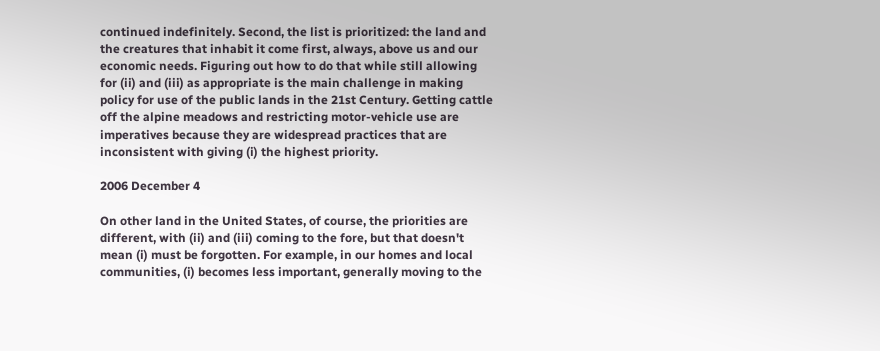continued indefinitely. Second, the list is prioritized: the land and the creatures that inhabit it come first, always, above us and our economic needs. Figuring out how to do that while still allowing for (ii) and (iii) as appropriate is the main challenge in making policy for use of the public lands in the 21st Century. Getting cattle off the alpine meadows and restricting motor-vehicle use are imperatives because they are widespread practices that are inconsistent with giving (i) the highest priority.

2006 December 4

On other land in the United States, of course, the priorities are different, with (ii) and (iii) coming to the fore, but that doesn't mean (i) must be forgotten. For example, in our homes and local communities, (i) becomes less important, generally moving to the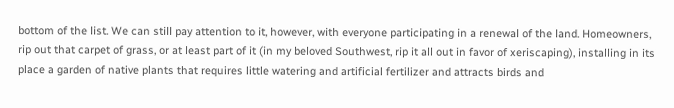bottom of the list. We can still pay attention to it, however, with everyone participating in a renewal of the land. Homeowners, rip out that carpet of grass, or at least part of it (in my beloved Southwest, rip it all out in favor of xeriscaping), installing in its place a garden of native plants that requires little watering and artificial fertilizer and attracts birds and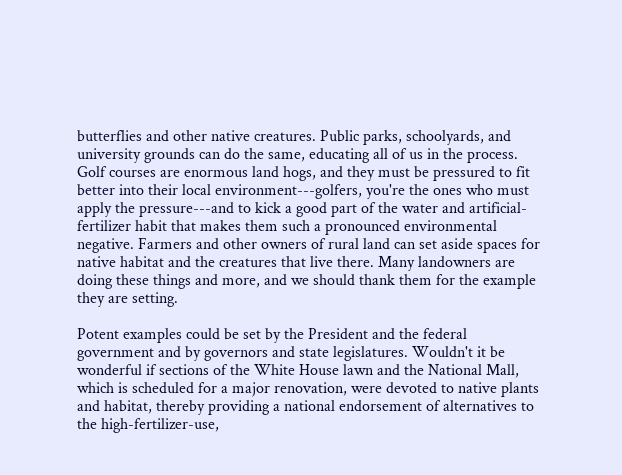butterflies and other native creatures. Public parks, schoolyards, and university grounds can do the same, educating all of us in the process. Golf courses are enormous land hogs, and they must be pressured to fit better into their local environment---golfers, you're the ones who must apply the pressure---and to kick a good part of the water and artificial-fertilizer habit that makes them such a pronounced environmental negative. Farmers and other owners of rural land can set aside spaces for native habitat and the creatures that live there. Many landowners are doing these things and more, and we should thank them for the example they are setting.

Potent examples could be set by the President and the federal government and by governors and state legislatures. Wouldn't it be wonderful if sections of the White House lawn and the National Mall, which is scheduled for a major renovation, were devoted to native plants and habitat, thereby providing a national endorsement of alternatives to the high-fertilizer-use,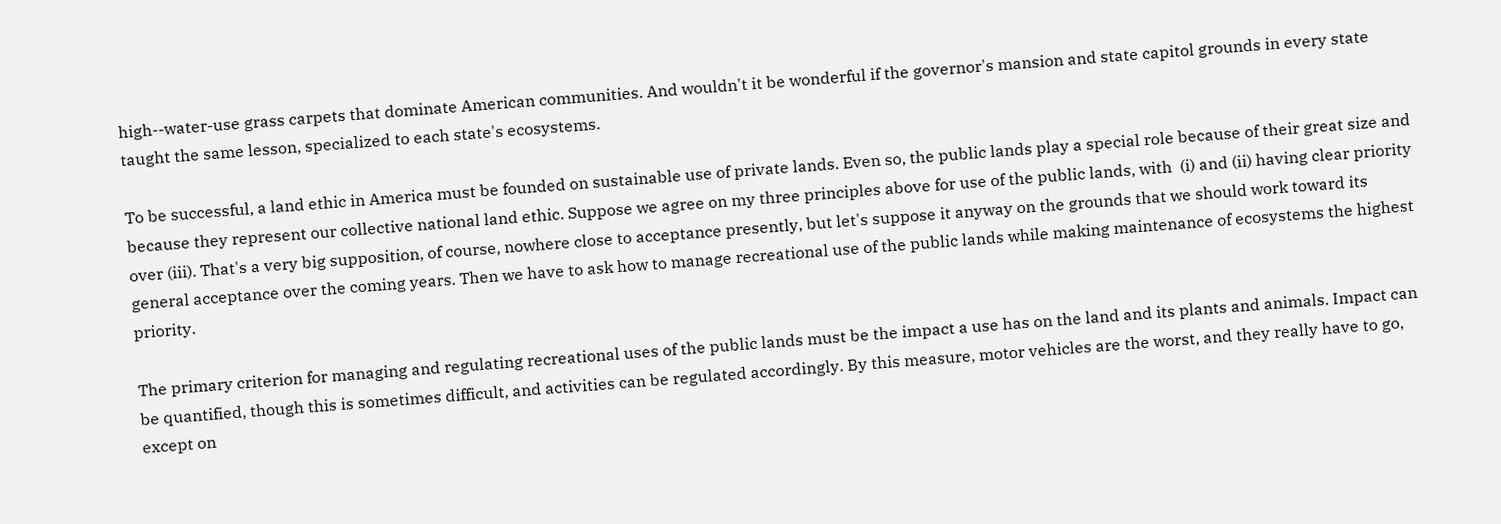high--water-use grass carpets that dominate American communities. And wouldn't it be wonderful if the governor's mansion and state capitol grounds in every state taught the same lesson, specialized to each state's ecosystems.

To be successful, a land ethic in America must be founded on sustainable use of private lands. Even so, the public lands play a special role because of their great size and because they represent our collective national land ethic. Suppose we agree on my three principles above for use of the public lands, with  (i) and (ii) having clear priority over (iii). That's a very big supposition, of course, nowhere close to acceptance presently, but let's suppose it anyway on the grounds that we should work toward its general acceptance over the coming years. Then we have to ask how to manage recreational use of the public lands while making maintenance of ecosystems the highest priority.

The primary criterion for managing and regulating recreational uses of the public lands must be the impact a use has on the land and its plants and animals. Impact can be quantified, though this is sometimes difficult, and activities can be regulated accordingly. By this measure, motor vehicles are the worst, and they really have to go, except on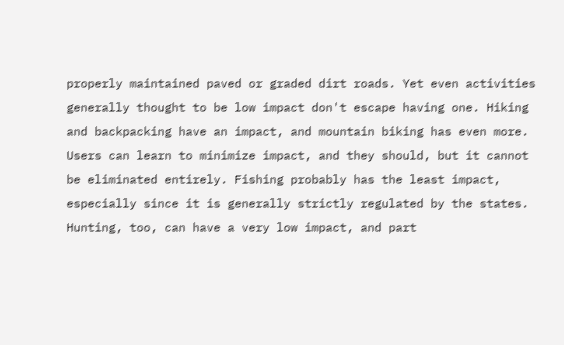properly maintained paved or graded dirt roads. Yet even activities generally thought to be low impact don't escape having one. Hiking and backpacking have an impact, and mountain biking has even more. Users can learn to minimize impact, and they should, but it cannot be eliminated entirely. Fishing probably has the least impact, especially since it is generally strictly regulated by the states. Hunting, too, can have a very low impact, and part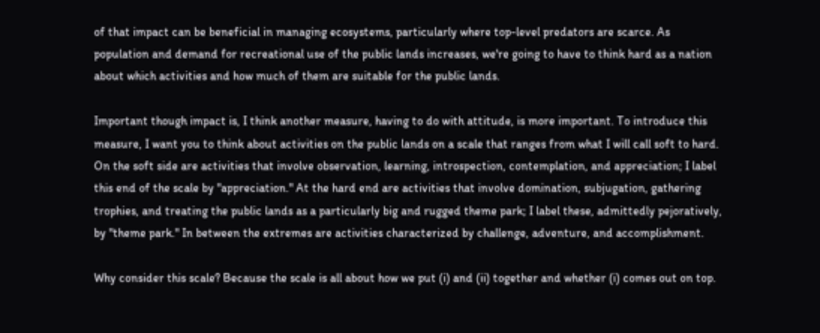of that impact can be beneficial in managing ecosystems, particularly where top-level predators are scarce. As population and demand for recreational use of the public lands increases, we're going to have to think hard as a nation about which activities and how much of them are suitable for the public lands.

Important though impact is, I think another measure, having to do with attitude, is more important. To introduce this measure, I want you to think about activities on the public lands on a scale that ranges from what I will call soft to hard. On the soft side are activities that involve observation, learning, introspection, contemplation, and appreciation; I label this end of the scale by "appreciation." At the hard end are activities that involve domination, subjugation, gathering trophies, and treating the public lands as a particularly big and rugged theme park; I label these, admittedly pejoratively, by "theme park." In between the extremes are activities characterized by challenge, adventure, and accomplishment.

Why consider this scale? Because the scale is all about how we put (i) and (ii) together and whether (i) comes out on top.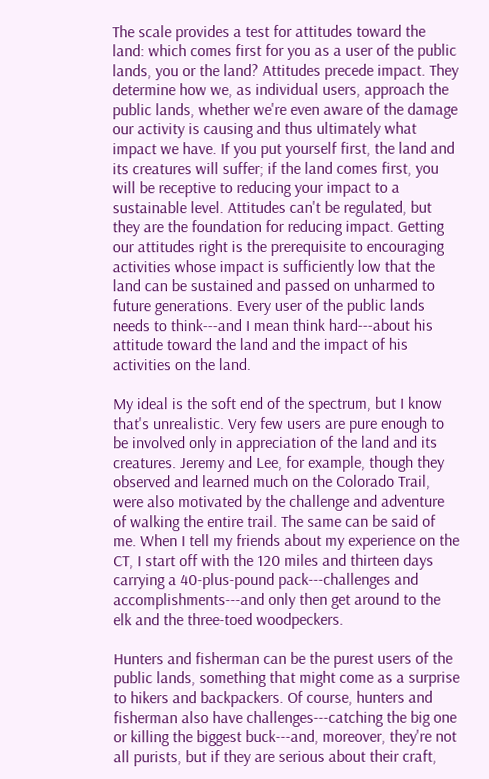The scale provides a test for attitudes toward the land: which comes first for you as a user of the public lands, you or the land? Attitudes precede impact. They determine how we, as individual users, approach the public lands, whether we're even aware of the damage our activity is causing and thus ultimately what impact we have. If you put yourself first, the land and its creatures will suffer; if the land comes first, you will be receptive to reducing your impact to a sustainable level. Attitudes can't be regulated, but they are the foundation for reducing impact. Getting our attitudes right is the prerequisite to encouraging activities whose impact is sufficiently low that the land can be sustained and passed on unharmed to future generations. Every user of the public lands needs to think---and I mean think hard---about his attitude toward the land and the impact of his activities on the land.

My ideal is the soft end of the spectrum, but I know that's unrealistic. Very few users are pure enough to be involved only in appreciation of the land and its creatures. Jeremy and Lee, for example, though they observed and learned much on the Colorado Trail, were also motivated by the challenge and adventure of walking the entire trail. The same can be said of me. When I tell my friends about my experience on the CT, I start off with the 120 miles and thirteen days carrying a 40-plus-pound pack---challenges and accomplishments---and only then get around to the elk and the three-toed woodpeckers.

Hunters and fisherman can be the purest users of the public lands, something that might come as a surprise to hikers and backpackers. Of course, hunters and fisherman also have challenges---catching the big one or killing the biggest buck---and, moreover, they're not all purists, but if they are serious about their craft,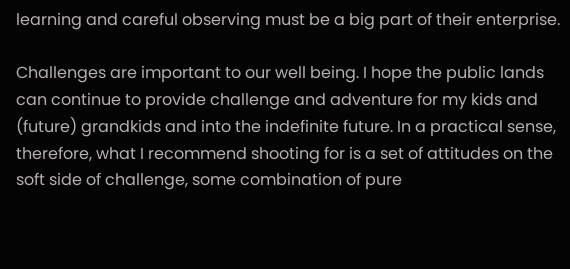learning and careful observing must be a big part of their enterprise.

Challenges are important to our well being. I hope the public lands can continue to provide challenge and adventure for my kids and (future) grandkids and into the indefinite future. In a practical sense, therefore, what I recommend shooting for is a set of attitudes on the soft side of challenge, some combination of pure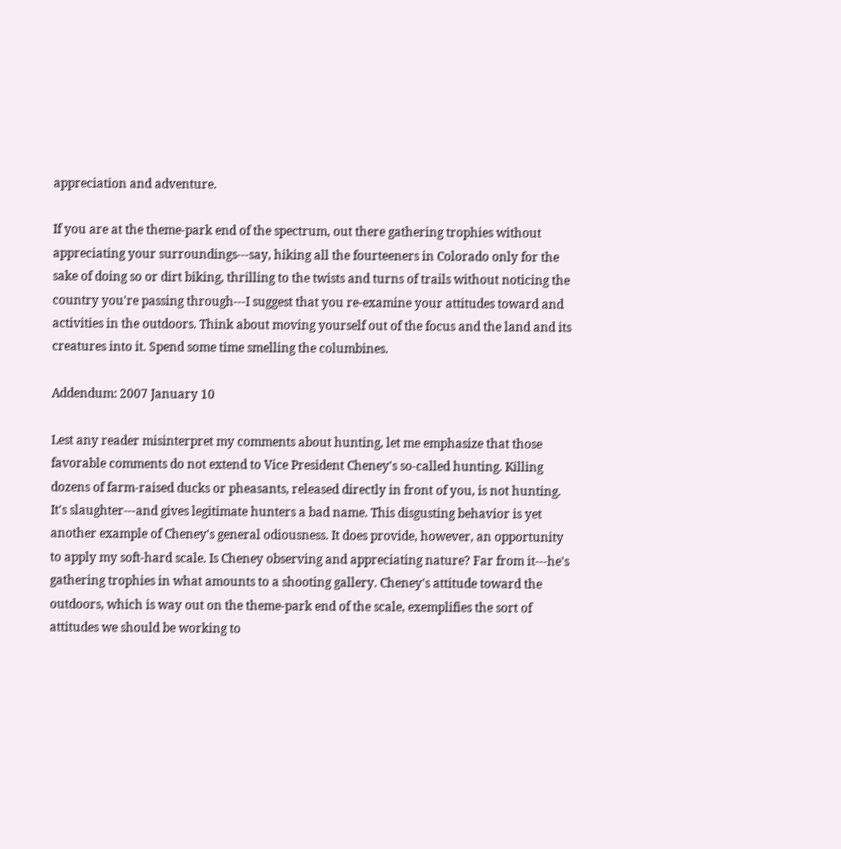appreciation and adventure.

If you are at the theme-park end of the spectrum, out there gathering trophies without appreciating your surroundings---say, hiking all the fourteeners in Colorado only for the sake of doing so or dirt biking, thrilling to the twists and turns of trails without noticing the country you're passing through---I suggest that you re-examine your attitudes toward and activities in the outdoors. Think about moving yourself out of the focus and the land and its creatures into it. Spend some time smelling the columbines.

Addendum: 2007 January 10

Lest any reader misinterpret my comments about hunting, let me emphasize that those favorable comments do not extend to Vice President Cheney's so-called hunting. Killing dozens of farm-raised ducks or pheasants, released directly in front of you, is not hunting. It's slaughter---and gives legitimate hunters a bad name. This disgusting behavior is yet another example of Cheney's general odiousness. It does provide, however, an opportunity to apply my soft-hard scale. Is Cheney observing and appreciating nature? Far from it---he's gathering trophies in what amounts to a shooting gallery. Cheney's attitude toward the outdoors, which is way out on the theme-park end of the scale, exemplifies the sort of attitudes we should be working to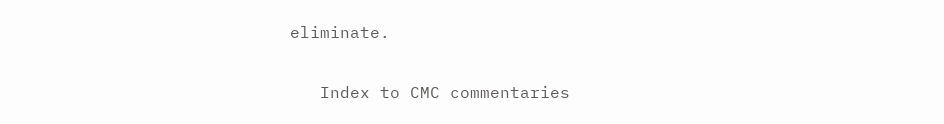eliminate.

   Index to CMC commentaries